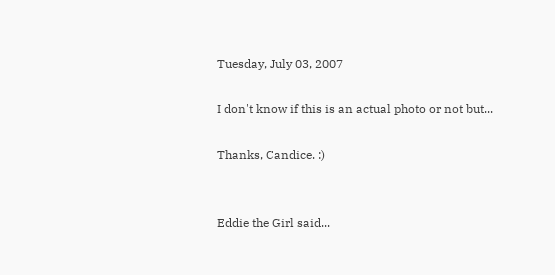Tuesday, July 03, 2007

I don't know if this is an actual photo or not but...

Thanks, Candice. :)


Eddie the Girl said...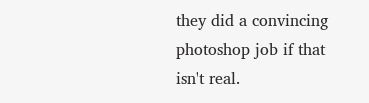they did a convincing photoshop job if that isn't real.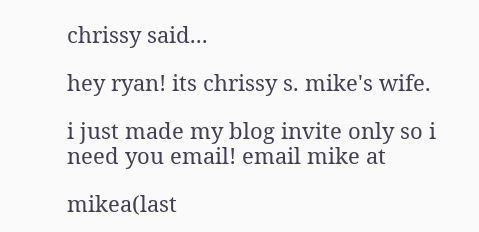chrissy said...

hey ryan! its chrissy s. mike's wife.

i just made my blog invite only so i need you email! email mike at

mikea(last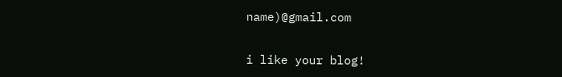name)@gmail.com


i like your blog!